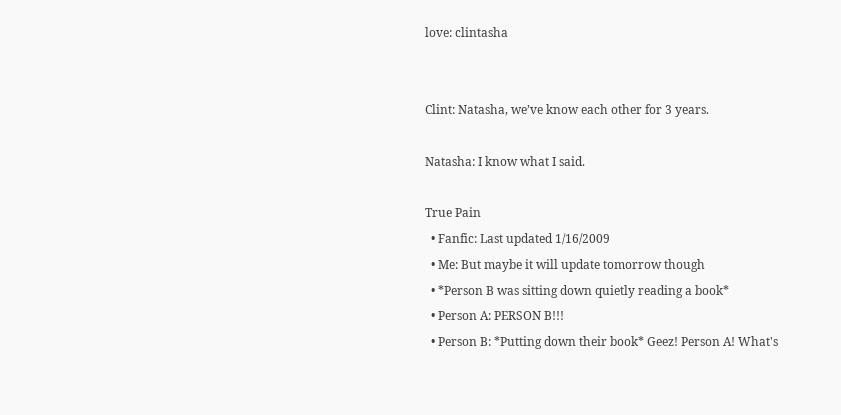love: clintasha


Clint: Natasha, we’ve know each other for 3 years.

Natasha: I know what I said.

True Pain
  • Fanfic: Last updated 1/16/2009
  • Me: But maybe it will update tomorrow though
  • *Person B was sitting down quietly reading a book*
  • Person A: PERSON B!!!
  • Person B: *Putting down their book* Geez! Person A! What's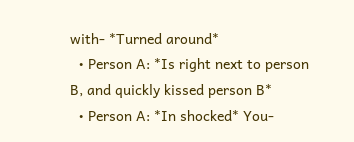with- *Turned around*
  • Person A: *Is right next to person B, and quickly kissed person B*
  • Person A: *In shocked* You-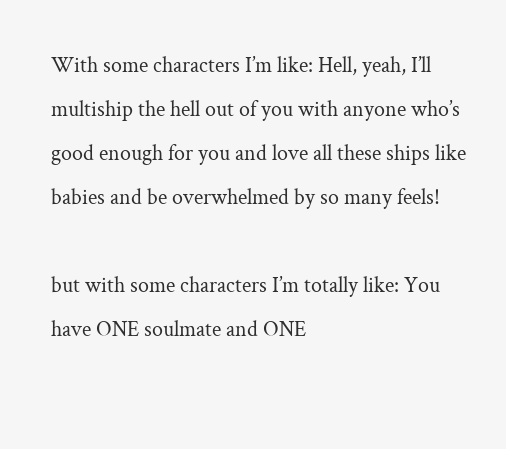With some characters I’m like: Hell, yeah, I’ll multiship the hell out of you with anyone who’s good enough for you and love all these ships like babies and be overwhelmed by so many feels!

but with some characters I’m totally like: You have ONE soulmate and ONE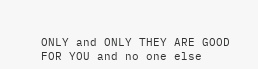ONLY and ONLY THEY ARE GOOD FOR YOU and no one else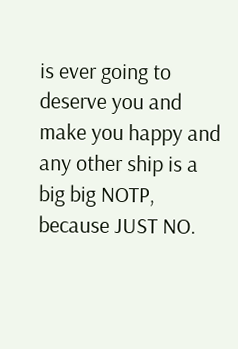is ever going to deserve you and make you happy and any other ship is a big big NOTP, because JUST NO.